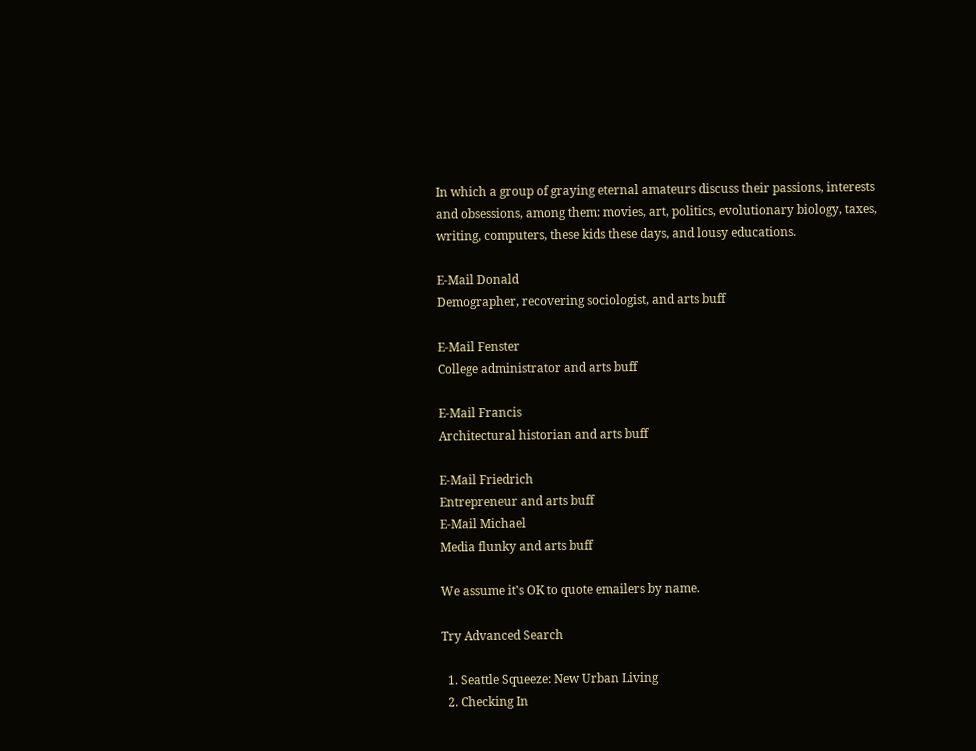In which a group of graying eternal amateurs discuss their passions, interests and obsessions, among them: movies, art, politics, evolutionary biology, taxes, writing, computers, these kids these days, and lousy educations.

E-Mail Donald
Demographer, recovering sociologist, and arts buff

E-Mail Fenster
College administrator and arts buff

E-Mail Francis
Architectural historian and arts buff

E-Mail Friedrich
Entrepreneur and arts buff
E-Mail Michael
Media flunky and arts buff

We assume it's OK to quote emailers by name.

Try Advanced Search

  1. Seattle Squeeze: New Urban Living
  2. Checking In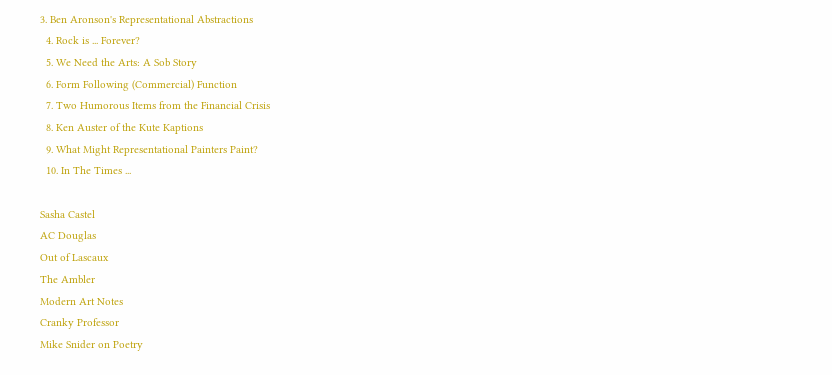3. Ben Aronson's Representational Abstractions
  4. Rock is ... Forever?
  5. We Need the Arts: A Sob Story
  6. Form Following (Commercial) Function
  7. Two Humorous Items from the Financial Crisis
  8. Ken Auster of the Kute Kaptions
  9. What Might Representational Painters Paint?
  10. In The Times ...

Sasha Castel
AC Douglas
Out of Lascaux
The Ambler
Modern Art Notes
Cranky Professor
Mike Snider on Poetry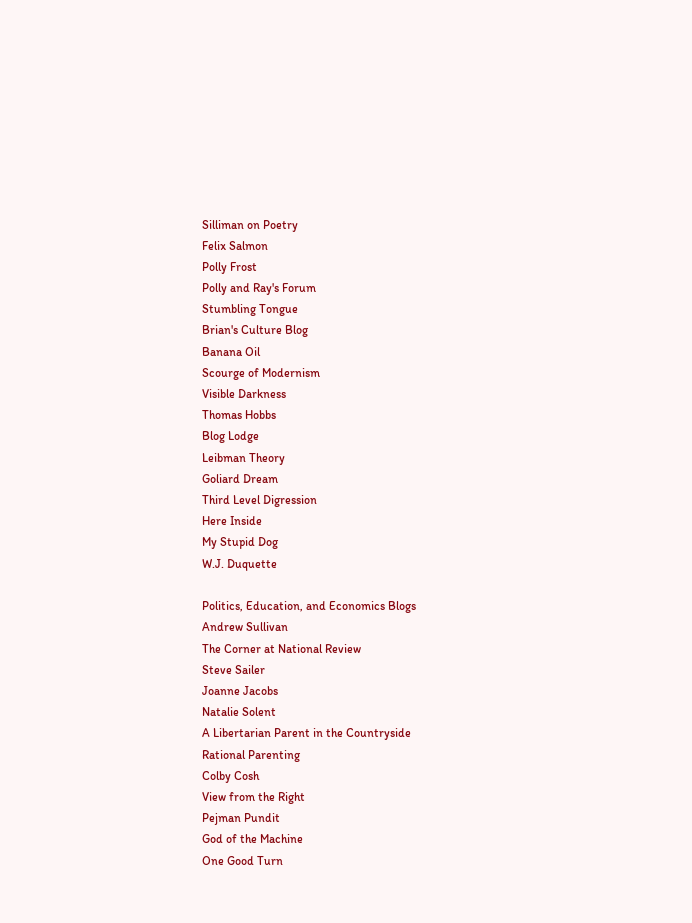Silliman on Poetry
Felix Salmon
Polly Frost
Polly and Ray's Forum
Stumbling Tongue
Brian's Culture Blog
Banana Oil
Scourge of Modernism
Visible Darkness
Thomas Hobbs
Blog Lodge
Leibman Theory
Goliard Dream
Third Level Digression
Here Inside
My Stupid Dog
W.J. Duquette

Politics, Education, and Economics Blogs
Andrew Sullivan
The Corner at National Review
Steve Sailer
Joanne Jacobs
Natalie Solent
A Libertarian Parent in the Countryside
Rational Parenting
Colby Cosh
View from the Right
Pejman Pundit
God of the Machine
One Good Turn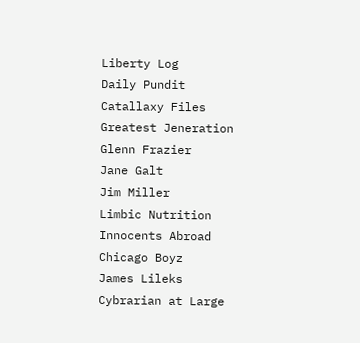Liberty Log
Daily Pundit
Catallaxy Files
Greatest Jeneration
Glenn Frazier
Jane Galt
Jim Miller
Limbic Nutrition
Innocents Abroad
Chicago Boyz
James Lileks
Cybrarian at Large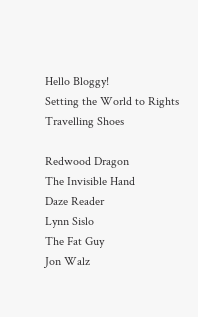Hello Bloggy!
Setting the World to Rights
Travelling Shoes

Redwood Dragon
The Invisible Hand
Daze Reader
Lynn Sislo
The Fat Guy
Jon Walz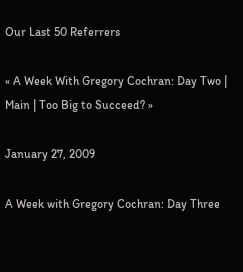Our Last 50 Referrers

« A Week With Gregory Cochran: Day Two | Main | Too Big to Succeed? »

January 27, 2009

A Week with Gregory Cochran: Day Three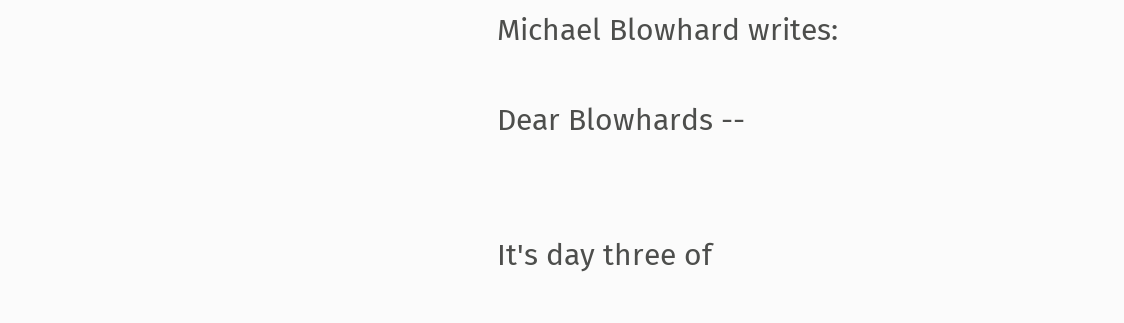Michael Blowhard writes:

Dear Blowhards --


It's day three of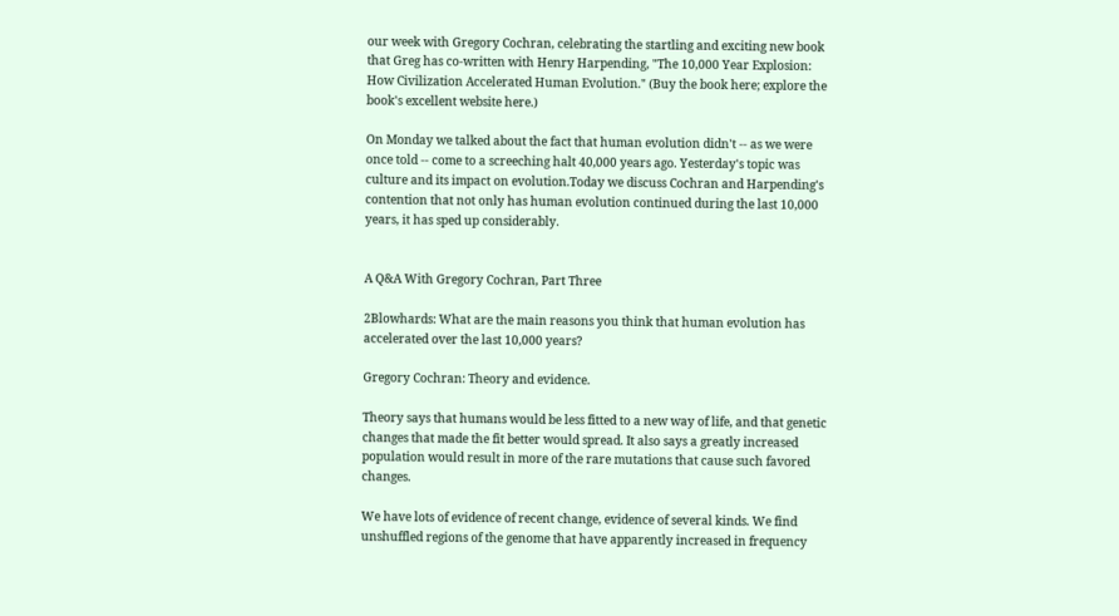our week with Gregory Cochran, celebrating the startling and exciting new book that Greg has co-written with Henry Harpending, "The 10,000 Year Explosion: How Civilization Accelerated Human Evolution." (Buy the book here; explore the book's excellent website here.)

On Monday we talked about the fact that human evolution didn't -- as we were once told -- come to a screeching halt 40,000 years ago. Yesterday's topic was culture and its impact on evolution.Today we discuss Cochran and Harpending's contention that not only has human evolution continued during the last 10,000 years, it has sped up considerably.


A Q&A With Gregory Cochran, Part Three

2Blowhards: What are the main reasons you think that human evolution has accelerated over the last 10,000 years?

Gregory Cochran: Theory and evidence.

Theory says that humans would be less fitted to a new way of life, and that genetic changes that made the fit better would spread. It also says a greatly increased population would result in more of the rare mutations that cause such favored changes.

We have lots of evidence of recent change, evidence of several kinds. We find unshuffled regions of the genome that have apparently increased in frequency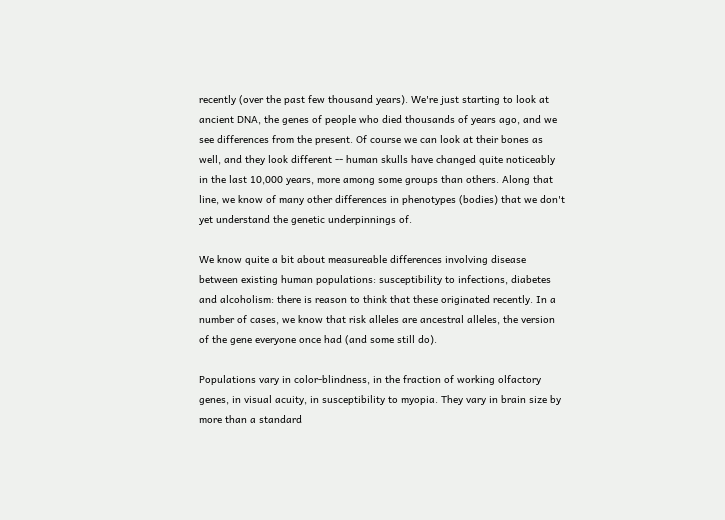recently (over the past few thousand years). We're just starting to look at ancient DNA, the genes of people who died thousands of years ago, and we see differences from the present. Of course we can look at their bones as well, and they look different -- human skulls have changed quite noticeably in the last 10,000 years, more among some groups than others. Along that line, we know of many other differences in phenotypes (bodies) that we don't yet understand the genetic underpinnings of.

We know quite a bit about measureable differences involving disease between existing human populations: susceptibility to infections, diabetes and alcoholism: there is reason to think that these originated recently. In a number of cases, we know that risk alleles are ancestral alleles, the version of the gene everyone once had (and some still do).

Populations vary in color-blindness, in the fraction of working olfactory genes, in visual acuity, in susceptibility to myopia. They vary in brain size by more than a standard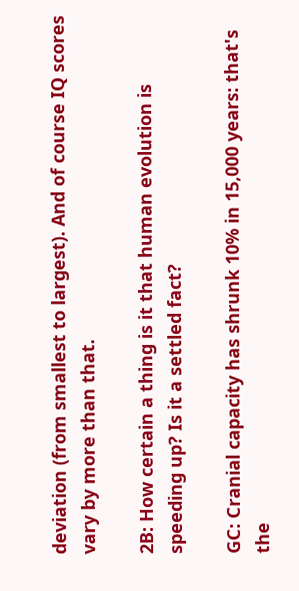deviation (from smallest to largest). And of course IQ scores vary by more than that.

2B: How certain a thing is it that human evolution is speeding up? Is it a settled fact?

GC: Cranial capacity has shrunk 10% in 15,000 years: that's the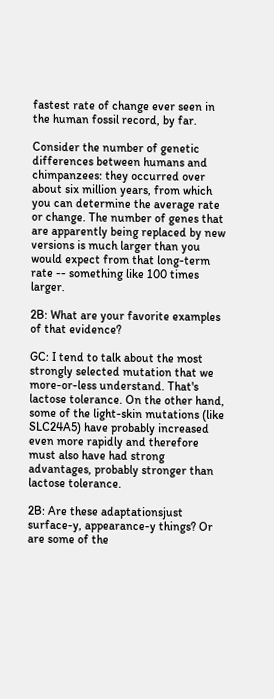fastest rate of change ever seen in the human fossil record, by far.

Consider the number of genetic differences between humans and chimpanzees: they occurred over about six million years, from which you can determine the average rate or change. The number of genes that are apparently being replaced by new versions is much larger than you would expect from that long-term rate -- something like 100 times larger.

2B: What are your favorite examples of that evidence?

GC: I tend to talk about the most strongly selected mutation that we more-or-less understand. That's lactose tolerance. On the other hand, some of the light-skin mutations (like SLC24A5) have probably increased even more rapidly and therefore must also have had strong advantages, probably stronger than lactose tolerance.

2B: Are these adaptationsjust surface-y, appearance-y things? Or are some of the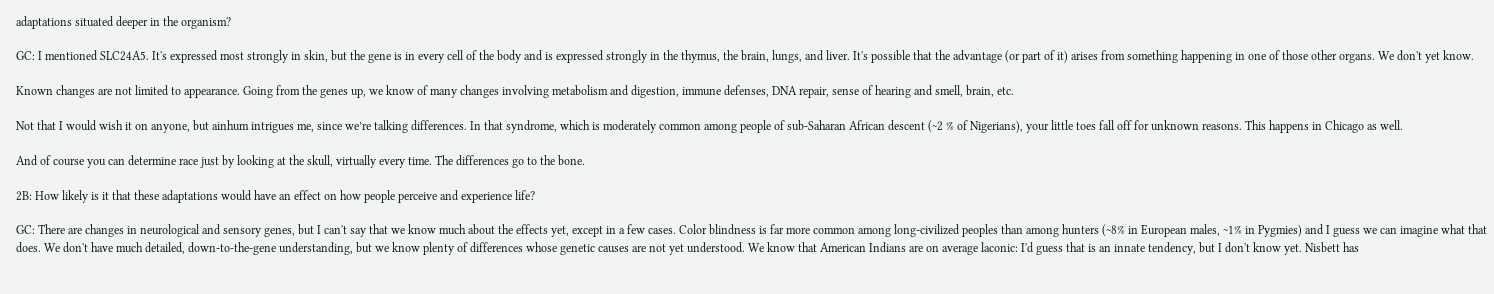adaptations situated deeper in the organism?

GC: I mentioned SLC24A5. It's expressed most strongly in skin, but the gene is in every cell of the body and is expressed strongly in the thymus, the brain, lungs, and liver. It's possible that the advantage (or part of it) arises from something happening in one of those other organs. We don't yet know.

Known changes are not limited to appearance. Going from the genes up, we know of many changes involving metabolism and digestion, immune defenses, DNA repair, sense of hearing and smell, brain, etc.

Not that I would wish it on anyone, but ainhum intrigues me, since we’re talking differences. In that syndrome, which is moderately common among people of sub-Saharan African descent (~2 % of Nigerians), your little toes fall off for unknown reasons. This happens in Chicago as well.

And of course you can determine race just by looking at the skull, virtually every time. The differences go to the bone.

2B: How likely is it that these adaptations would have an effect on how people perceive and experience life?

GC: There are changes in neurological and sensory genes, but I can't say that we know much about the effects yet, except in a few cases. Color blindness is far more common among long-civilized peoples than among hunters (~8% in European males, ~1% in Pygmies) and I guess we can imagine what that does. We don't have much detailed, down-to-the-gene understanding, but we know plenty of differences whose genetic causes are not yet understood. We know that American Indians are on average laconic: I'd guess that is an innate tendency, but I don't know yet. Nisbett has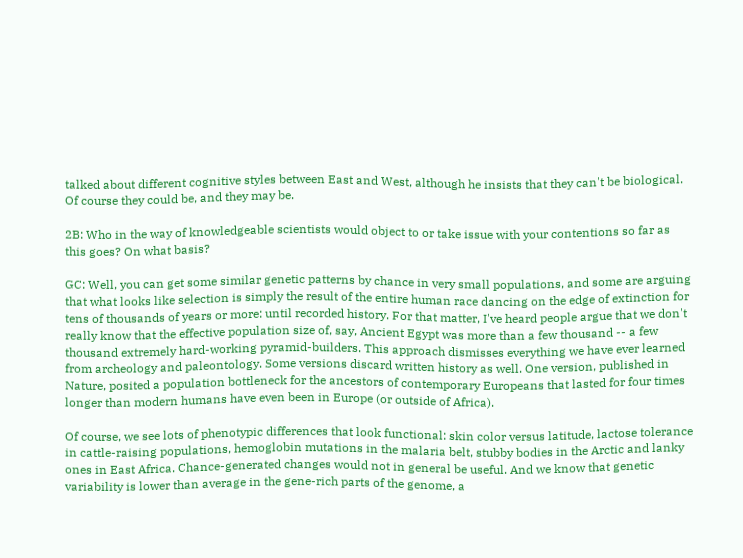talked about different cognitive styles between East and West, although he insists that they can't be biological. Of course they could be, and they may be.

2B: Who in the way of knowledgeable scientists would object to or take issue with your contentions so far as this goes? On what basis?

GC: Well, you can get some similar genetic patterns by chance in very small populations, and some are arguing that what looks like selection is simply the result of the entire human race dancing on the edge of extinction for tens of thousands of years or more: until recorded history. For that matter, I've heard people argue that we don't really know that the effective population size of, say, Ancient Egypt was more than a few thousand -- a few thousand extremely hard-working pyramid-builders. This approach dismisses everything we have ever learned from archeology and paleontology. Some versions discard written history as well. One version, published in Nature, posited a population bottleneck for the ancestors of contemporary Europeans that lasted for four times longer than modern humans have even been in Europe (or outside of Africa).

Of course, we see lots of phenotypic differences that look functional: skin color versus latitude, lactose tolerance in cattle-raising populations, hemoglobin mutations in the malaria belt, stubby bodies in the Arctic and lanky ones in East Africa. Chance-generated changes would not in general be useful. And we know that genetic variability is lower than average in the gene-rich parts of the genome, a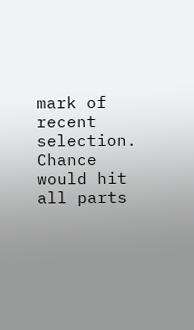mark of recent selection. Chance would hit all parts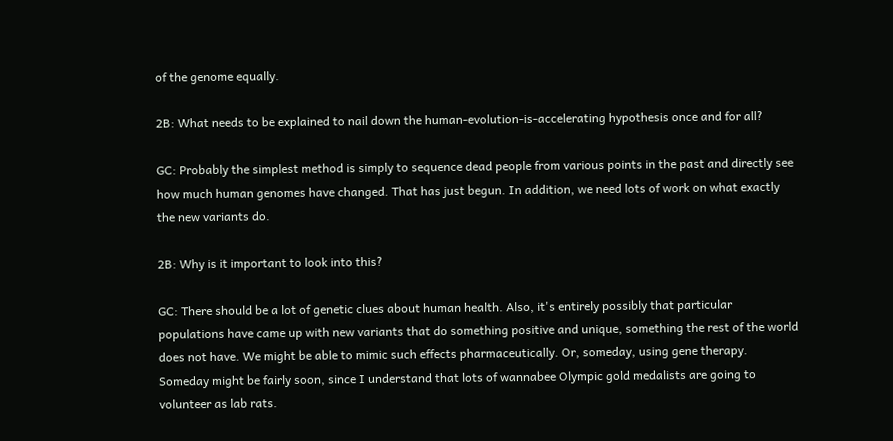of the genome equally.

2B: What needs to be explained to nail down the human-evolution-is-accelerating hypothesis once and for all?

GC: Probably the simplest method is simply to sequence dead people from various points in the past and directly see how much human genomes have changed. That has just begun. In addition, we need lots of work on what exactly the new variants do.

2B: Why is it important to look into this?

GC: There should be a lot of genetic clues about human health. Also, it's entirely possibly that particular populations have came up with new variants that do something positive and unique, something the rest of the world does not have. We might be able to mimic such effects pharmaceutically. Or, someday, using gene therapy. Someday might be fairly soon, since I understand that lots of wannabee Olympic gold medalists are going to volunteer as lab rats.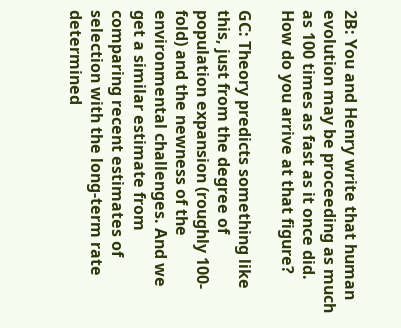2B: You and Henry write that human evolution may be proceeding as much as 100 times as fast as it once did. How do you arrive at that figure?

GC: Theory predicts something like this, just from the degree of population expansion (roughly 100-fold) and the newness of the environmental challenges. And we get a similar estimate from comparing recent estimates of selection with the long-term rate determined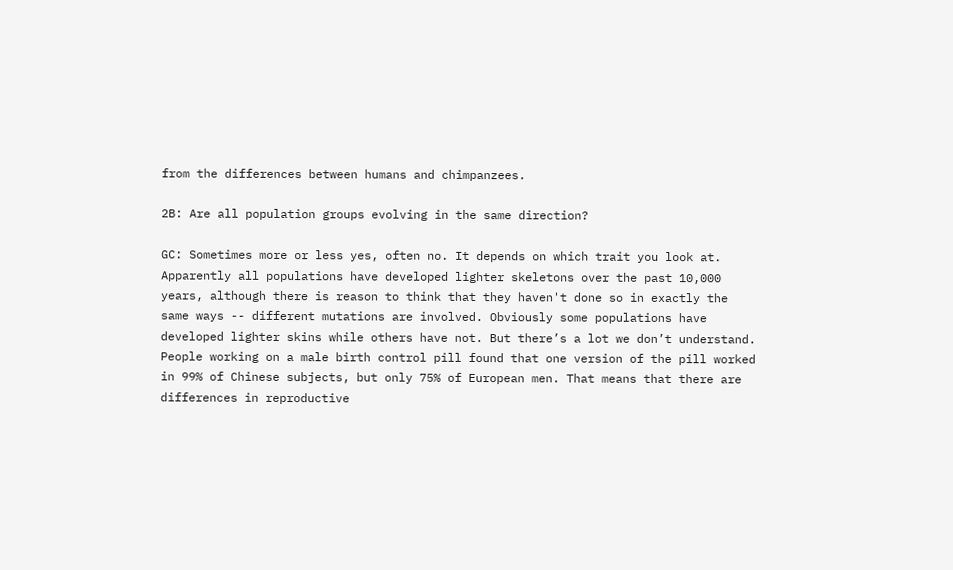from the differences between humans and chimpanzees.

2B: Are all population groups evolving in the same direction?

GC: Sometimes more or less yes, often no. It depends on which trait you look at. Apparently all populations have developed lighter skeletons over the past 10,000 years, although there is reason to think that they haven't done so in exactly the same ways -- different mutations are involved. Obviously some populations have developed lighter skins while others have not. But there’s a lot we don’t understand. People working on a male birth control pill found that one version of the pill worked in 99% of Chinese subjects, but only 75% of European men. That means that there are differences in reproductive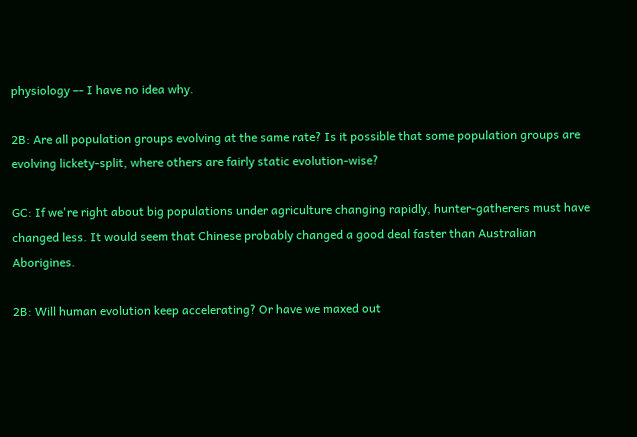physiology –- I have no idea why.

2B: Are all population groups evolving at the same rate? Is it possible that some population groups are evolving lickety-split, where others are fairly static evolution-wise?

GC: If we're right about big populations under agriculture changing rapidly, hunter-gatherers must have changed less. It would seem that Chinese probably changed a good deal faster than Australian Aborigines.

2B: Will human evolution keep accelerating? Or have we maxed out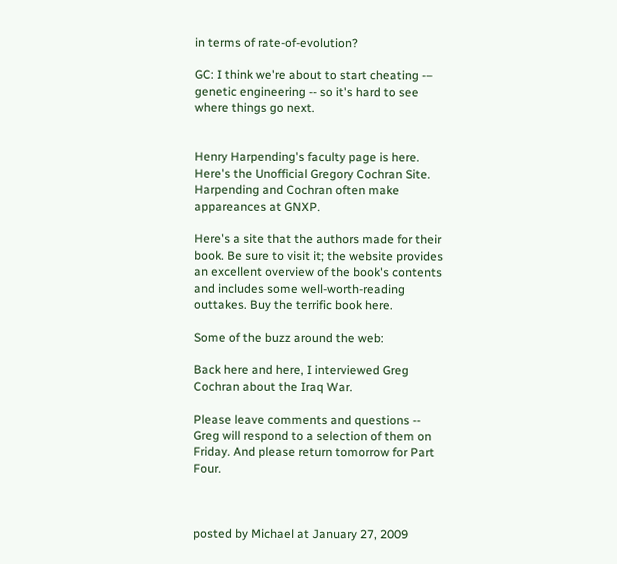in terms of rate-of-evolution?

GC: I think we're about to start cheating -– genetic engineering -- so it's hard to see where things go next.


Henry Harpending's faculty page is here. Here's the Unofficial Gregory Cochran Site. Harpending and Cochran often make appareances at GNXP.

Here's a site that the authors made for their book. Be sure to visit it; the website provides an excellent overview of the book's contents and includes some well-worth-reading outtakes. Buy the terrific book here.

Some of the buzz around the web:

Back here and here, I interviewed Greg Cochran about the Iraq War.

Please leave comments and questions -- Greg will respond to a selection of them on Friday. And please return tomorrow for Part Four.



posted by Michael at January 27, 2009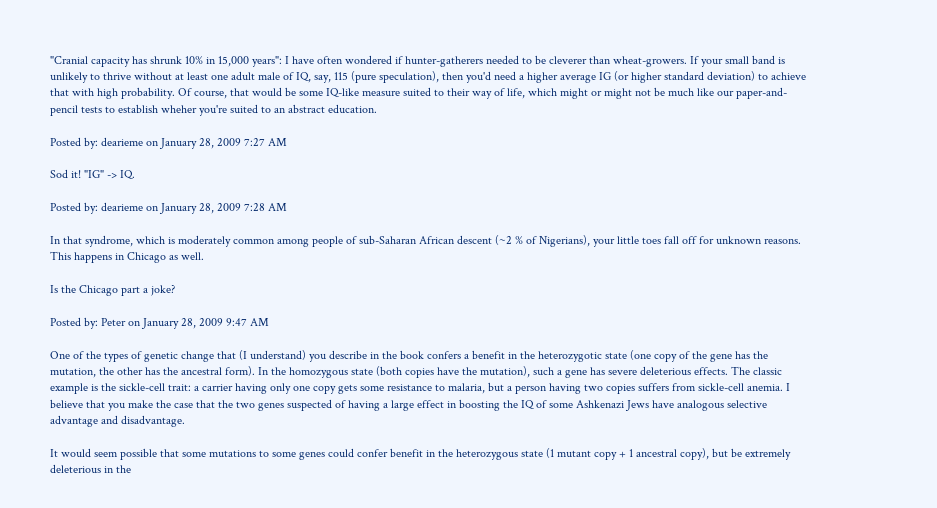"Cranial capacity has shrunk 10% in 15,000 years": I have often wondered if hunter-gatherers needed to be cleverer than wheat-growers. If your small band is unlikely to thrive without at least one adult male of IQ, say, 115 (pure speculation), then you'd need a higher average IG (or higher standard deviation) to achieve that with high probability. Of course, that would be some IQ-like measure suited to their way of life, which might or might not be much like our paper-and-pencil tests to establish wheher you're suited to an abstract education.

Posted by: dearieme on January 28, 2009 7:27 AM

Sod it! "IG" -> IQ.

Posted by: dearieme on January 28, 2009 7:28 AM

In that syndrome, which is moderately common among people of sub-Saharan African descent (~2 % of Nigerians), your little toes fall off for unknown reasons. This happens in Chicago as well.

Is the Chicago part a joke?

Posted by: Peter on January 28, 2009 9:47 AM

One of the types of genetic change that (I understand) you describe in the book confers a benefit in the heterozygotic state (one copy of the gene has the mutation, the other has the ancestral form). In the homozygous state (both copies have the mutation), such a gene has severe deleterious effects. The classic example is the sickle-cell trait: a carrier having only one copy gets some resistance to malaria, but a person having two copies suffers from sickle-cell anemia. I believe that you make the case that the two genes suspected of having a large effect in boosting the IQ of some Ashkenazi Jews have analogous selective advantage and disadvantage.

It would seem possible that some mutations to some genes could confer benefit in the heterozygous state (1 mutant copy + 1 ancestral copy), but be extremely deleterious in the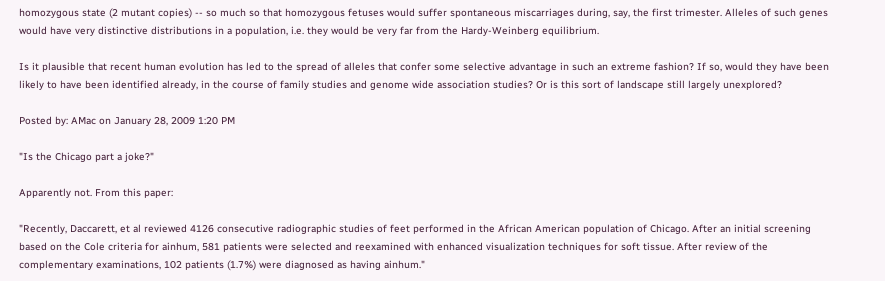homozygous state (2 mutant copies) -- so much so that homozygous fetuses would suffer spontaneous miscarriages during, say, the first trimester. Alleles of such genes would have very distinctive distributions in a population, i.e. they would be very far from the Hardy-Weinberg equilibrium.

Is it plausible that recent human evolution has led to the spread of alleles that confer some selective advantage in such an extreme fashion? If so, would they have been likely to have been identified already, in the course of family studies and genome wide association studies? Or is this sort of landscape still largely unexplored?

Posted by: AMac on January 28, 2009 1:20 PM

"Is the Chicago part a joke?"

Apparently not. From this paper:

"Recently, Daccarett, et al reviewed 4126 consecutive radiographic studies of feet performed in the African American population of Chicago. After an initial screening based on the Cole criteria for ainhum, 581 patients were selected and reexamined with enhanced visualization techniques for soft tissue. After review of the complementary examinations, 102 patients (1.7%) were diagnosed as having ainhum."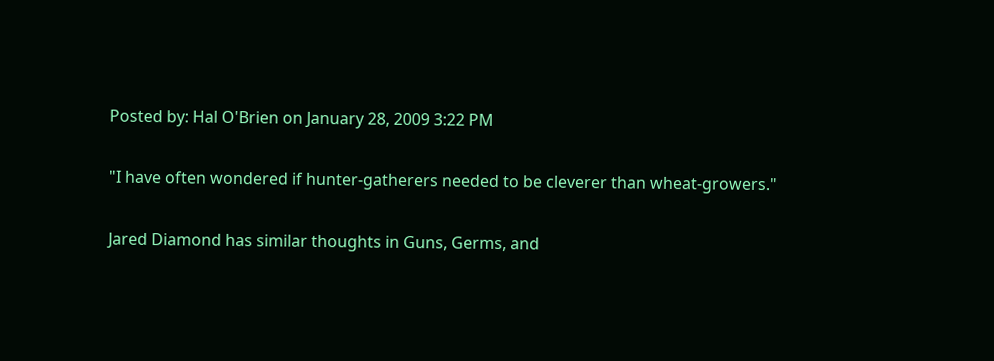Posted by: Hal O'Brien on January 28, 2009 3:22 PM

"I have often wondered if hunter-gatherers needed to be cleverer than wheat-growers."

Jared Diamond has similar thoughts in Guns, Germs, and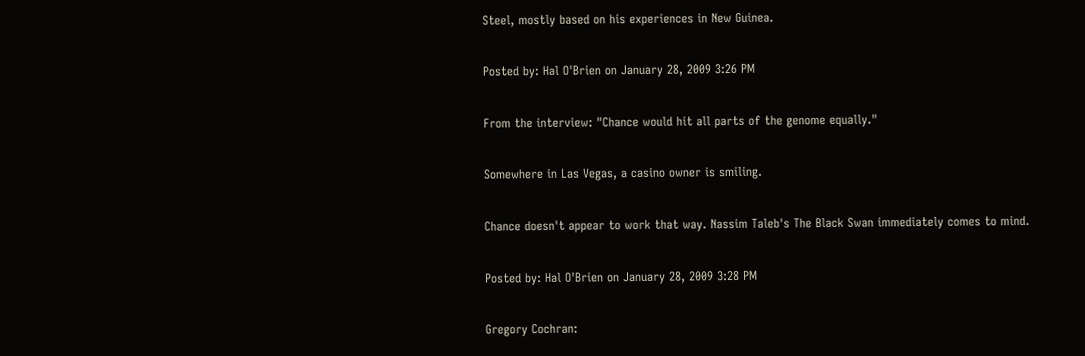Steel, mostly based on his experiences in New Guinea.

Posted by: Hal O'Brien on January 28, 2009 3:26 PM

From the interview: "Chance would hit all parts of the genome equally."

Somewhere in Las Vegas, a casino owner is smiling.

Chance doesn't appear to work that way. Nassim Taleb's The Black Swan immediately comes to mind.

Posted by: Hal O'Brien on January 28, 2009 3:28 PM

Gregory Cochran: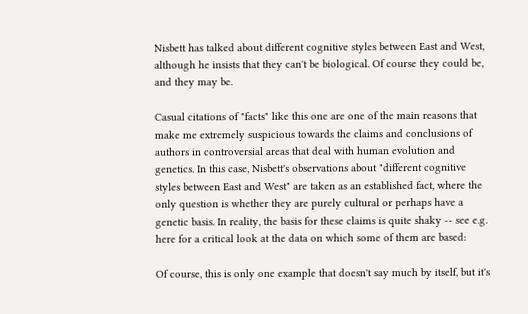Nisbett has talked about different cognitive styles between East and West, although he insists that they can't be biological. Of course they could be, and they may be.

Casual citations of "facts" like this one are one of the main reasons that make me extremely suspicious towards the claims and conclusions of authors in controversial areas that deal with human evolution and genetics. In this case, Nisbett's observations about "different cognitive styles between East and West" are taken as an established fact, where the only question is whether they are purely cultural or perhaps have a genetic basis. In reality, the basis for these claims is quite shaky -- see e.g. here for a critical look at the data on which some of them are based:

Of course, this is only one example that doesn't say much by itself, but it's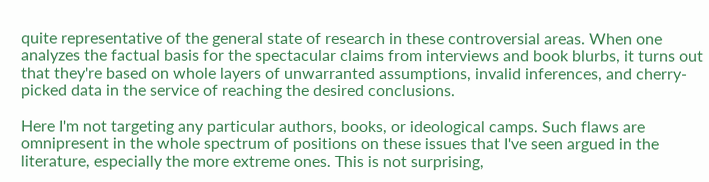quite representative of the general state of research in these controversial areas. When one analyzes the factual basis for the spectacular claims from interviews and book blurbs, it turns out that they're based on whole layers of unwarranted assumptions, invalid inferences, and cherry-picked data in the service of reaching the desired conclusions.

Here I'm not targeting any particular authors, books, or ideological camps. Such flaws are omnipresent in the whole spectrum of positions on these issues that I've seen argued in the literature, especially the more extreme ones. This is not surprising,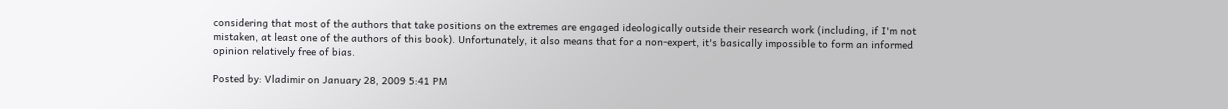considering that most of the authors that take positions on the extremes are engaged ideologically outside their research work (including, if I'm not mistaken, at least one of the authors of this book). Unfortunately, it also means that for a non-expert, it's basically impossible to form an informed opinion relatively free of bias.

Posted by: Vladimir on January 28, 2009 5:41 PM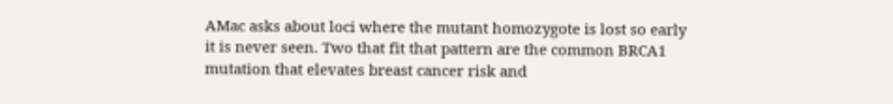AMac asks about loci where the mutant homozygote is lost so early it is never seen. Two that fit that pattern are the common BRCA1 mutation that elevates breast cancer risk and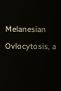Melanesian Ovlocytosis, a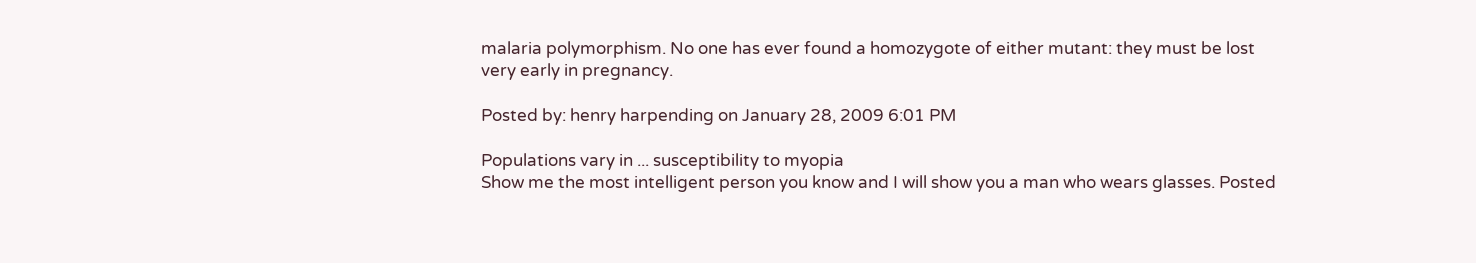malaria polymorphism. No one has ever found a homozygote of either mutant: they must be lost very early in pregnancy.

Posted by: henry harpending on January 28, 2009 6:01 PM

Populations vary in ... susceptibility to myopia
Show me the most intelligent person you know and I will show you a man who wears glasses. Posted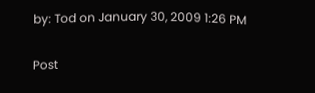by: Tod on January 30, 2009 1:26 PM

Post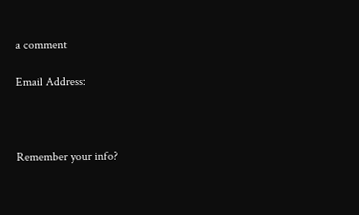a comment

Email Address:



Remember your info?